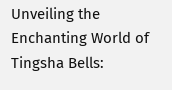Unveiling the Enchanting World of Tingsha Bells: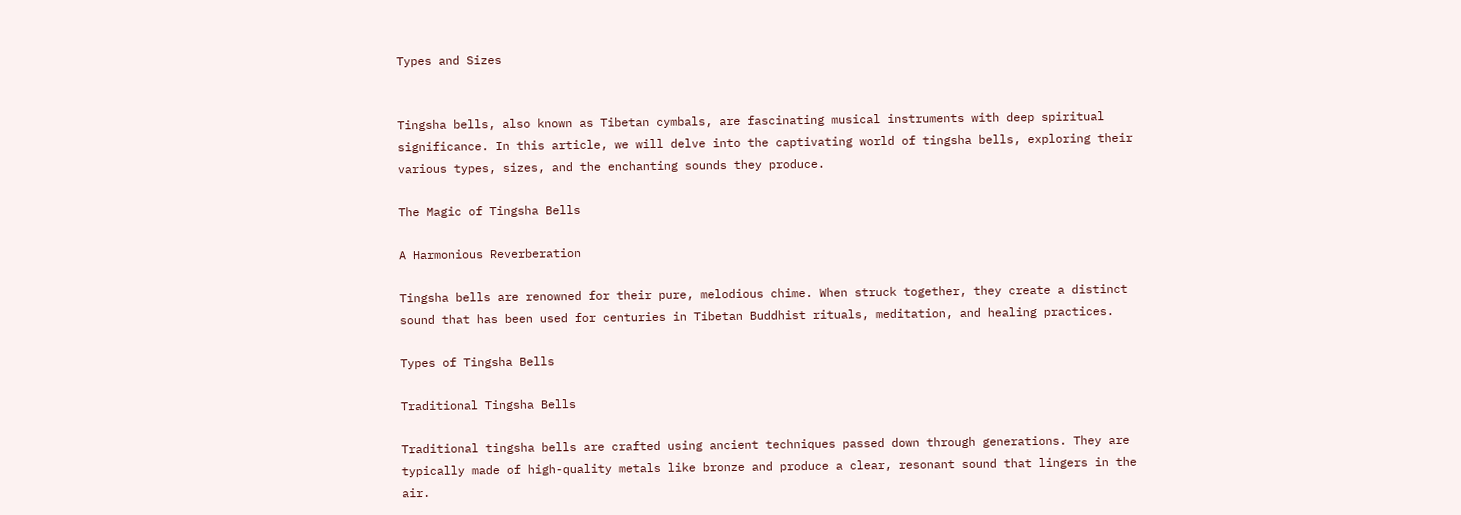Types and Sizes


Tingsha bells, also known as Tibetan cymbals, are fascinating musical instruments with deep spiritual significance. In this article, we will delve into the captivating world of tingsha bells, exploring their various types, sizes, and the enchanting sounds they produce.

The Magic of Tingsha Bells

A Harmonious Reverberation

Tingsha bells are renowned for their pure, melodious chime. When struck together, they create a distinct sound that has been used for centuries in Tibetan Buddhist rituals, meditation, and healing practices.

Types of Tingsha Bells

Traditional Tingsha Bells

Traditional tingsha bells are crafted using ancient techniques passed down through generations. They are typically made of high-quality metals like bronze and produce a clear, resonant sound that lingers in the air.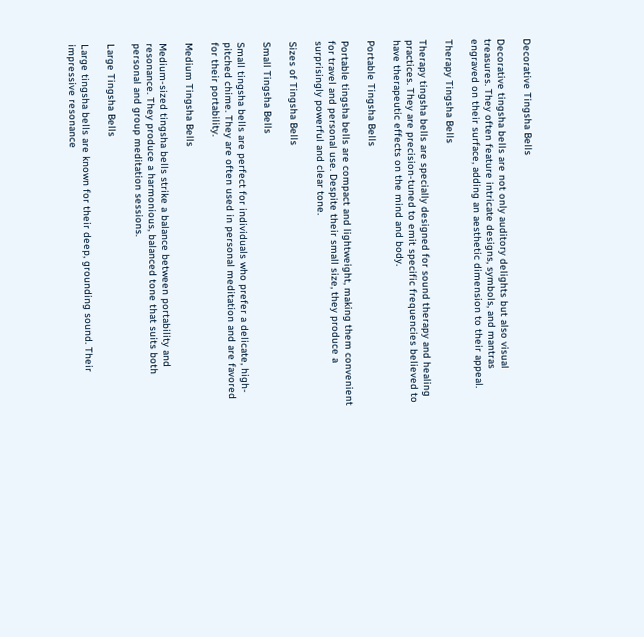Decorative Tingsha Bells

Decorative tingsha bells are not only auditory delights but also visual treasures. They often feature intricate designs, symbols, and mantras engraved on their surface, adding an aesthetic dimension to their appeal.

Therapy Tingsha Bells

Therapy tingsha bells are specially designed for sound therapy and healing practices. They are precision-tuned to emit specific frequencies believed to have therapeutic effects on the mind and body.

Portable Tingsha Bells

Portable tingsha bells are compact and lightweight, making them convenient for travel and personal use. Despite their small size, they produce a surprisingly powerful and clear tone.

Sizes of Tingsha Bells

Small Tingsha Bells

Small tingsha bells are perfect for individuals who prefer a delicate, high-pitched chime. They are often used in personal meditation and are favored for their portability.

Medium Tingsha Bells

Medium-sized tingsha bells strike a balance between portability and resonance. They produce a harmonious, balanced tone that suits both personal and group meditation sessions.

Large Tingsha Bells

Large tingsha bells are known for their deep, grounding sound. Their impressive resonance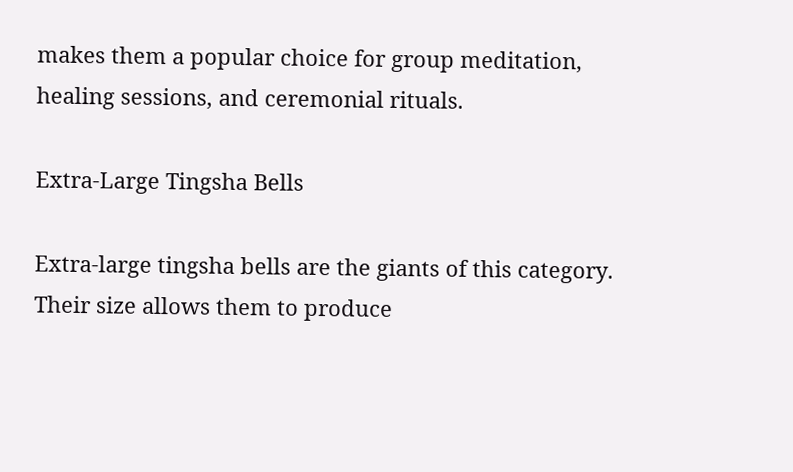makes them a popular choice for group meditation, healing sessions, and ceremonial rituals.

Extra-Large Tingsha Bells

Extra-large tingsha bells are the giants of this category. Their size allows them to produce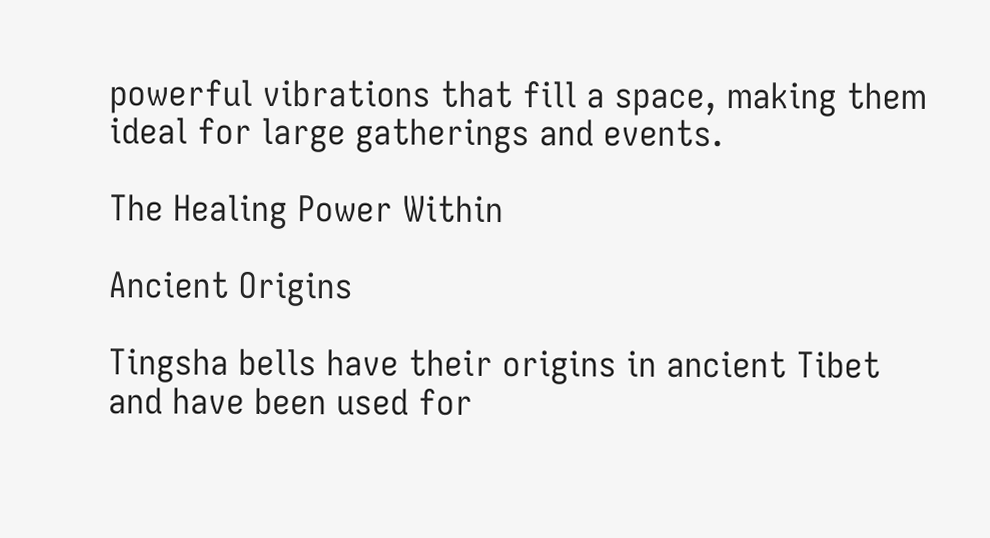powerful vibrations that fill a space, making them ideal for large gatherings and events.

The Healing Power Within

Ancient Origins

Tingsha bells have their origins in ancient Tibet and have been used for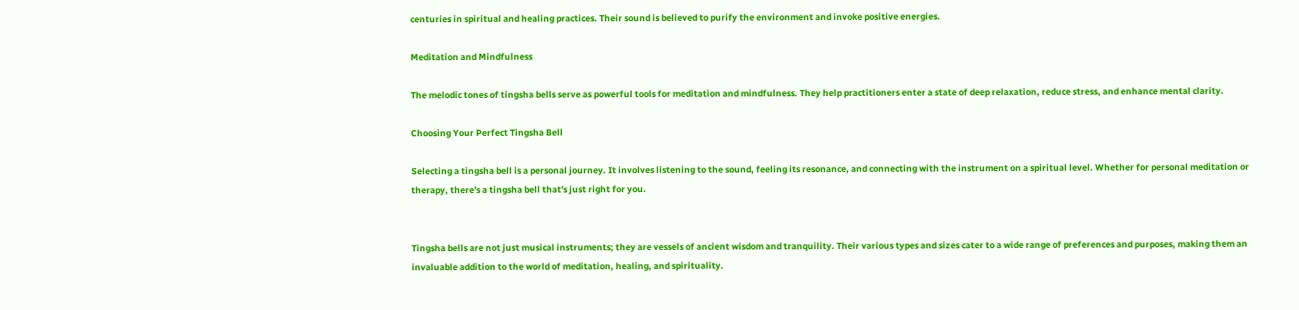centuries in spiritual and healing practices. Their sound is believed to purify the environment and invoke positive energies.

Meditation and Mindfulness

The melodic tones of tingsha bells serve as powerful tools for meditation and mindfulness. They help practitioners enter a state of deep relaxation, reduce stress, and enhance mental clarity.

Choosing Your Perfect Tingsha Bell

Selecting a tingsha bell is a personal journey. It involves listening to the sound, feeling its resonance, and connecting with the instrument on a spiritual level. Whether for personal meditation or therapy, there's a tingsha bell that's just right for you.


Tingsha bells are not just musical instruments; they are vessels of ancient wisdom and tranquility. Their various types and sizes cater to a wide range of preferences and purposes, making them an invaluable addition to the world of meditation, healing, and spirituality.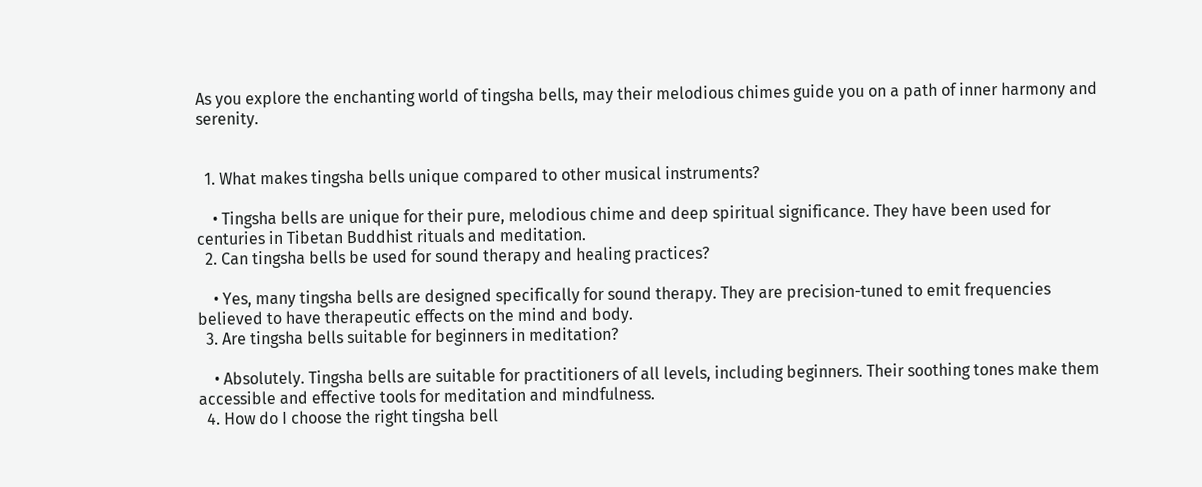As you explore the enchanting world of tingsha bells, may their melodious chimes guide you on a path of inner harmony and serenity.


  1. What makes tingsha bells unique compared to other musical instruments?

    • Tingsha bells are unique for their pure, melodious chime and deep spiritual significance. They have been used for centuries in Tibetan Buddhist rituals and meditation.
  2. Can tingsha bells be used for sound therapy and healing practices?

    • Yes, many tingsha bells are designed specifically for sound therapy. They are precision-tuned to emit frequencies believed to have therapeutic effects on the mind and body.
  3. Are tingsha bells suitable for beginners in meditation?

    • Absolutely. Tingsha bells are suitable for practitioners of all levels, including beginners. Their soothing tones make them accessible and effective tools for meditation and mindfulness.
  4. How do I choose the right tingsha bell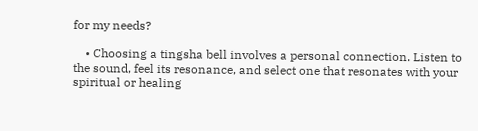for my needs?

    • Choosing a tingsha bell involves a personal connection. Listen to the sound, feel its resonance, and select one that resonates with your spiritual or healing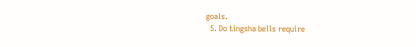goals.
  5. Do tingsha bells require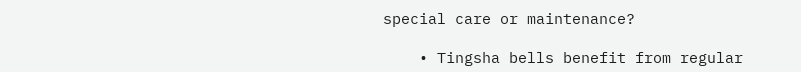special care or maintenance?

    • Tingsha bells benefit from regular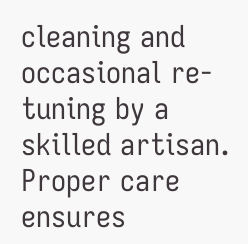cleaning and occasional re-tuning by a skilled artisan. Proper care ensures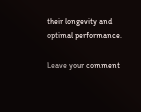their longevity and optimal performance.

Leave your comment